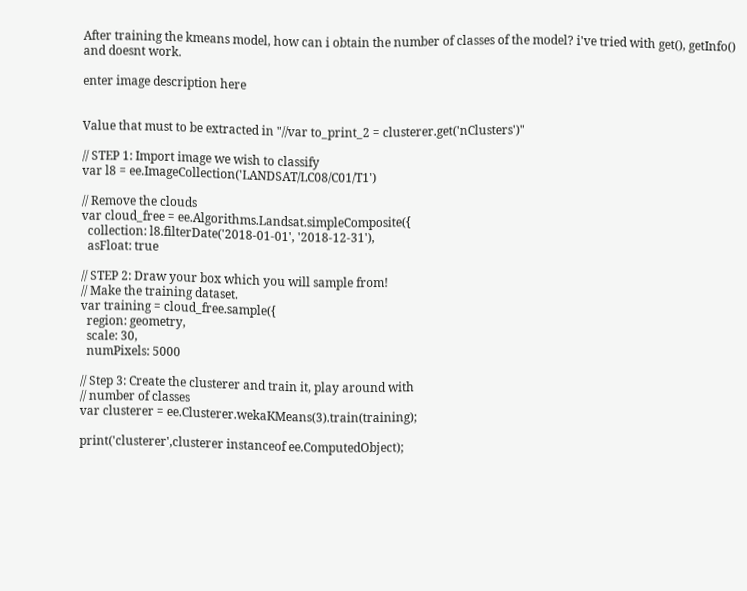After training the kmeans model, how can i obtain the number of classes of the model? i've tried with get(), getInfo() and doesnt work.

enter image description here


Value that must to be extracted in "//var to_print_2 = clusterer.get('nClusters')"

// STEP 1: Import image we wish to classify
var l8 = ee.ImageCollection('LANDSAT/LC08/C01/T1')

// Remove the clouds
var cloud_free = ee.Algorithms.Landsat.simpleComposite({
  collection: l8.filterDate('2018-01-01', '2018-12-31'),
  asFloat: true

// STEP 2: Draw your box which you will sample from!
// Make the training dataset.
var training = cloud_free.sample({
  region: geometry,
  scale: 30,
  numPixels: 5000

// Step 3: Create the clusterer and train it, play around with
// number of classes
var clusterer = ee.Clusterer.wekaKMeans(3).train(training);

print('clusterer',clusterer instanceof ee.ComputedObject);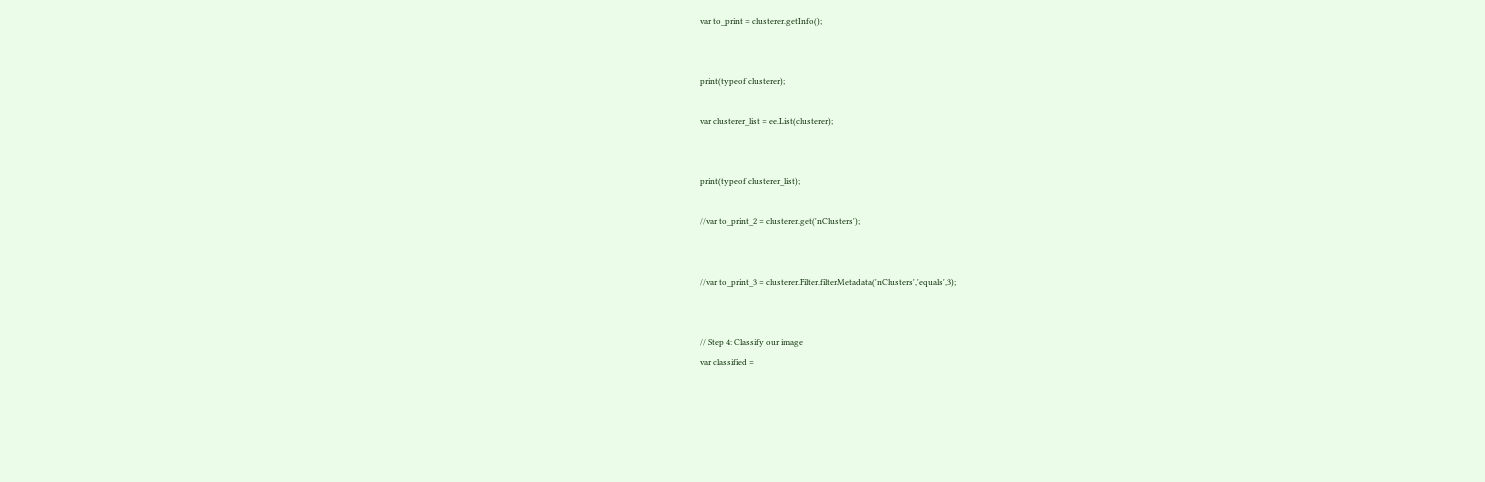var to_print = clusterer.getInfo();


print(typeof clusterer);

var clusterer_list = ee.List(clusterer);


print(typeof clusterer_list);

//var to_print_2 = clusterer.get('nClusters');


//var to_print_3 = clusterer.Filter.filterMetadata('nClusters','equals',3);


// Step 4: Classify our image
var classified =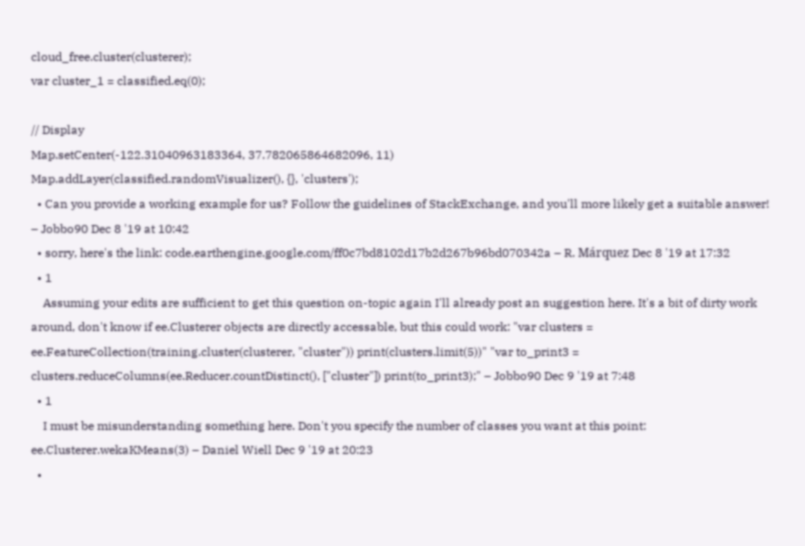cloud_free.cluster(clusterer);
var cluster_1 = classified.eq(0);

// Display
Map.setCenter(-122.31040963183364, 37.782065864682096, 11)
Map.addLayer(classified.randomVisualizer(), {}, 'clusters');
  • Can you provide a working example for us? Follow the guidelines of StackExchange, and you'll more likely get a suitable answer! – Jobbo90 Dec 8 '19 at 10:42
  • sorry, here's the link: code.earthengine.google.com/ff0c7bd8102d17b2d267b96bd070342a – R. Márquez Dec 8 '19 at 17:32
  • 1
    Assuming your edits are sufficient to get this question on-topic again I'll already post an suggestion here. It's a bit of dirty work around, don't know if ee.Clusterer objects are directly accessable, but this could work: "var clusters = ee.FeatureCollection(training.cluster(clusterer, "cluster")) print(clusters.limit(5))" "var to_print3 = clusters.reduceColumns(ee.Reducer.countDistinct(), ["cluster"]) print(to_print3);" – Jobbo90 Dec 9 '19 at 7:48
  • 1
    I must be misunderstanding something here. Don't you specify the number of classes you want at this point: ee.Clusterer.wekaKMeans(3) – Daniel Wiell Dec 9 '19 at 20:23
  •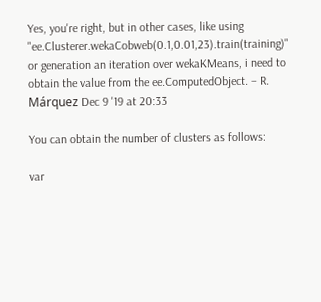Yes, you're right, but in other cases, like using "ee.Clusterer.wekaCobweb(0.1,0.01,23).train(training)" or generation an iteration over wekaKMeans, i need to obtain the value from the ee.ComputedObject. – R. Márquez Dec 9 '19 at 20:33

You can obtain the number of clusters as follows:

var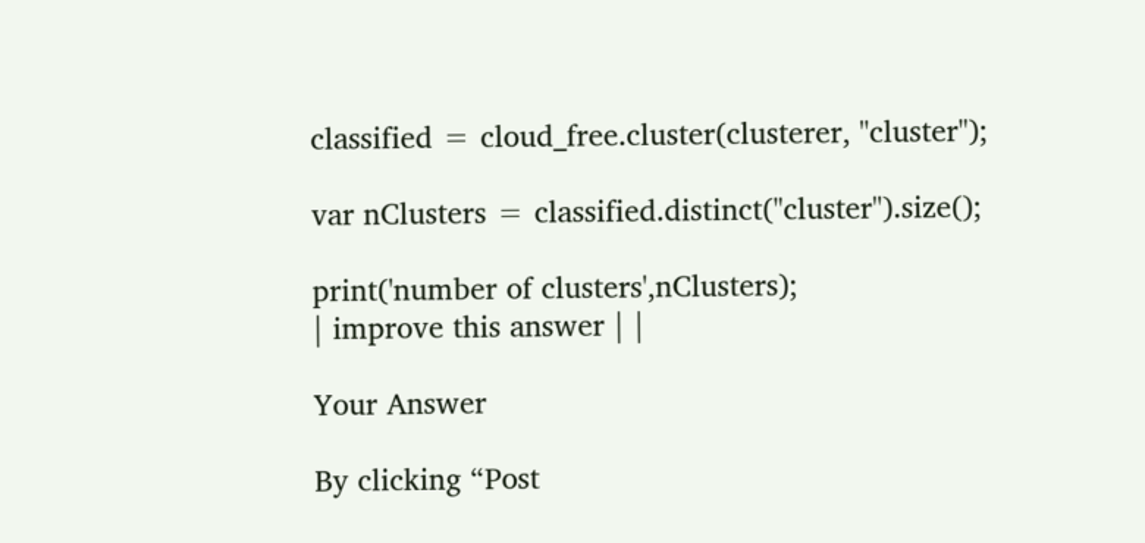classified = cloud_free.cluster(clusterer, "cluster");

var nClusters = classified.distinct("cluster").size();

print('number of clusters',nClusters);
| improve this answer | |

Your Answer

By clicking “Post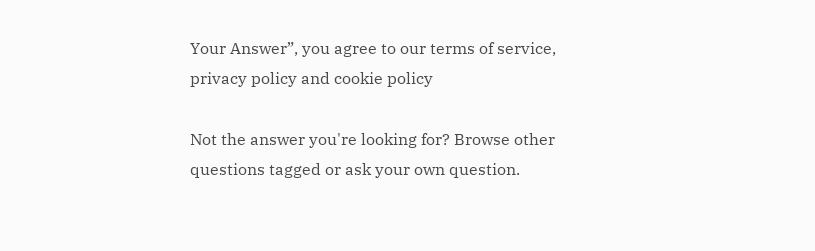Your Answer”, you agree to our terms of service, privacy policy and cookie policy

Not the answer you're looking for? Browse other questions tagged or ask your own question.